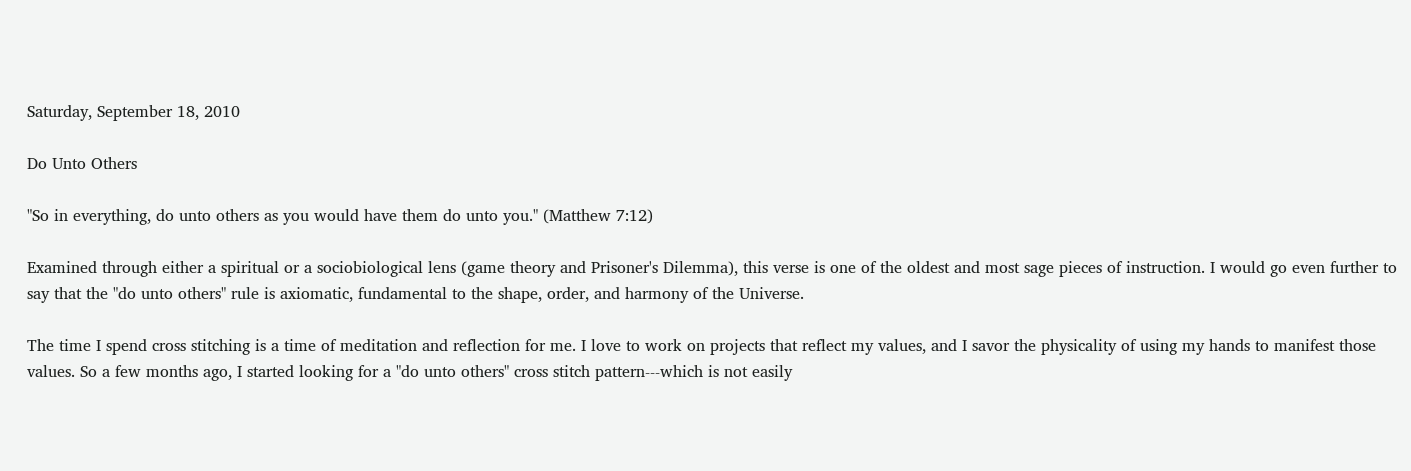Saturday, September 18, 2010

Do Unto Others

"So in everything, do unto others as you would have them do unto you." (Matthew 7:12)

Examined through either a spiritual or a sociobiological lens (game theory and Prisoner's Dilemma), this verse is one of the oldest and most sage pieces of instruction. I would go even further to say that the "do unto others" rule is axiomatic, fundamental to the shape, order, and harmony of the Universe.

The time I spend cross stitching is a time of meditation and reflection for me. I love to work on projects that reflect my values, and I savor the physicality of using my hands to manifest those values. So a few months ago, I started looking for a "do unto others" cross stitch pattern---which is not easily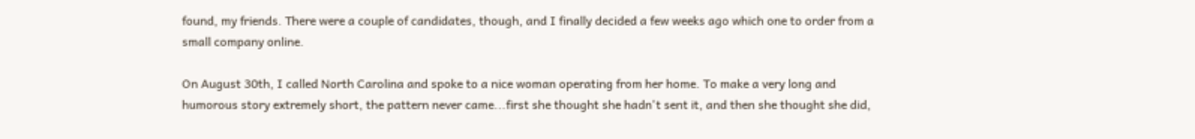found, my friends. There were a couple of candidates, though, and I finally decided a few weeks ago which one to order from a small company online.

On August 30th, I called North Carolina and spoke to a nice woman operating from her home. To make a very long and humorous story extremely short, the pattern never came...first she thought she hadn't sent it, and then she thought she did,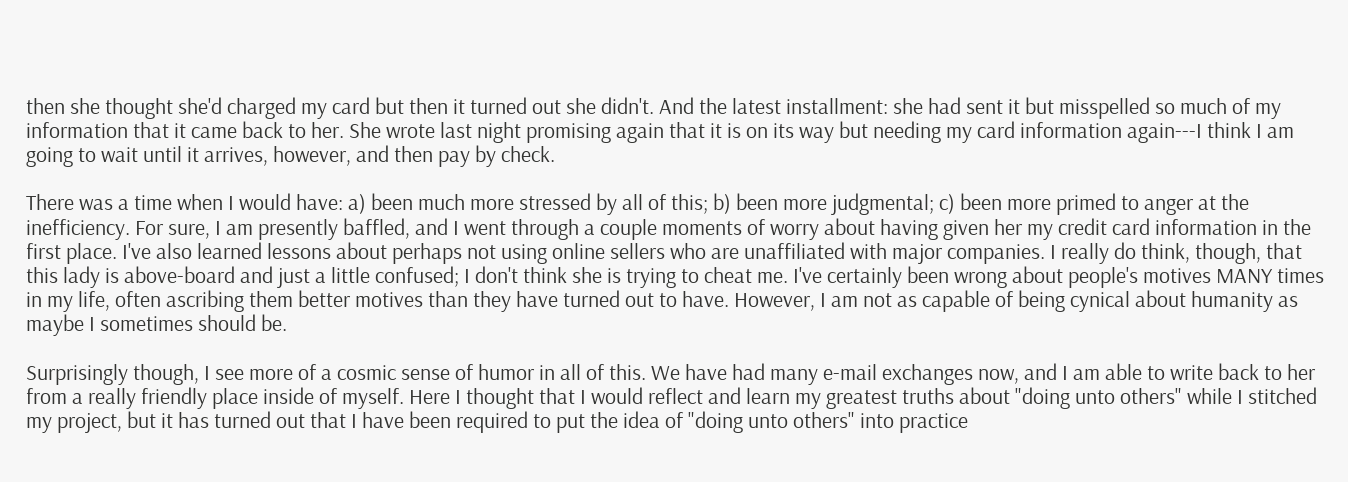then she thought she'd charged my card but then it turned out she didn't. And the latest installment: she had sent it but misspelled so much of my information that it came back to her. She wrote last night promising again that it is on its way but needing my card information again---I think I am going to wait until it arrives, however, and then pay by check.

There was a time when I would have: a) been much more stressed by all of this; b) been more judgmental; c) been more primed to anger at the inefficiency. For sure, I am presently baffled, and I went through a couple moments of worry about having given her my credit card information in the first place. I've also learned lessons about perhaps not using online sellers who are unaffiliated with major companies. I really do think, though, that this lady is above-board and just a little confused; I don't think she is trying to cheat me. I've certainly been wrong about people's motives MANY times in my life, often ascribing them better motives than they have turned out to have. However, I am not as capable of being cynical about humanity as maybe I sometimes should be.

Surprisingly though, I see more of a cosmic sense of humor in all of this. We have had many e-mail exchanges now, and I am able to write back to her from a really friendly place inside of myself. Here I thought that I would reflect and learn my greatest truths about "doing unto others" while I stitched my project, but it has turned out that I have been required to put the idea of "doing unto others" into practice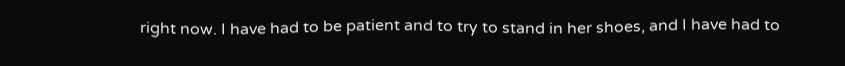right now. I have had to be patient and to try to stand in her shoes, and I have had to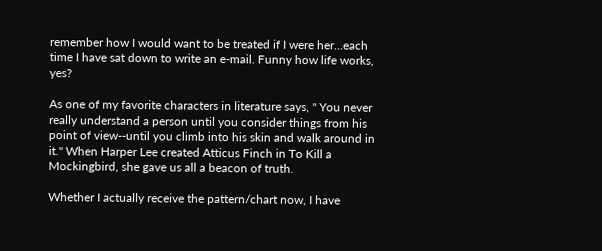remember how I would want to be treated if I were her...each time I have sat down to write an e-mail. Funny how life works, yes?

As one of my favorite characters in literature says, " You never really understand a person until you consider things from his point of view--until you climb into his skin and walk around in it." When Harper Lee created Atticus Finch in To Kill a Mockingbird, she gave us all a beacon of truth.

Whether I actually receive the pattern/chart now, I have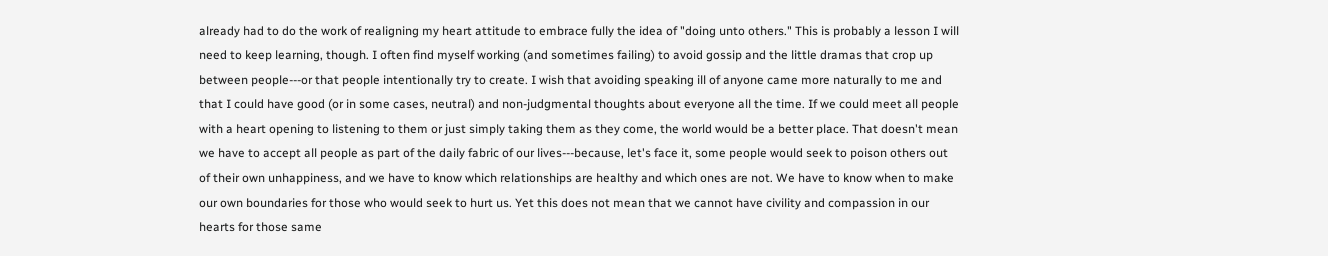already had to do the work of realigning my heart attitude to embrace fully the idea of "doing unto others." This is probably a lesson I will need to keep learning, though. I often find myself working (and sometimes failing) to avoid gossip and the little dramas that crop up between people---or that people intentionally try to create. I wish that avoiding speaking ill of anyone came more naturally to me and that I could have good (or in some cases, neutral) and non-judgmental thoughts about everyone all the time. If we could meet all people with a heart opening to listening to them or just simply taking them as they come, the world would be a better place. That doesn't mean we have to accept all people as part of the daily fabric of our lives---because, let's face it, some people would seek to poison others out of their own unhappiness, and we have to know which relationships are healthy and which ones are not. We have to know when to make our own boundaries for those who would seek to hurt us. Yet this does not mean that we cannot have civility and compassion in our hearts for those same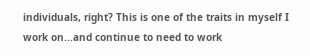individuals, right? This is one of the traits in myself I work on...and continue to need to work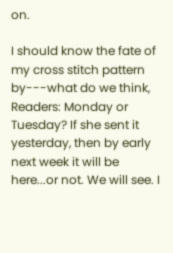on.

I should know the fate of my cross stitch pattern by---what do we think, Readers: Monday or Tuesday? If she sent it yesterday, then by early next week it will be here...or not. We will see. I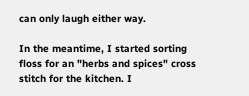can only laugh either way.

In the meantime, I started sorting floss for an "herbs and spices" cross stitch for the kitchen. I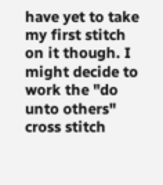have yet to take my first stitch on it though. I might decide to work the "do unto others" cross stitch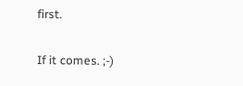first.

If it comes. ;-)